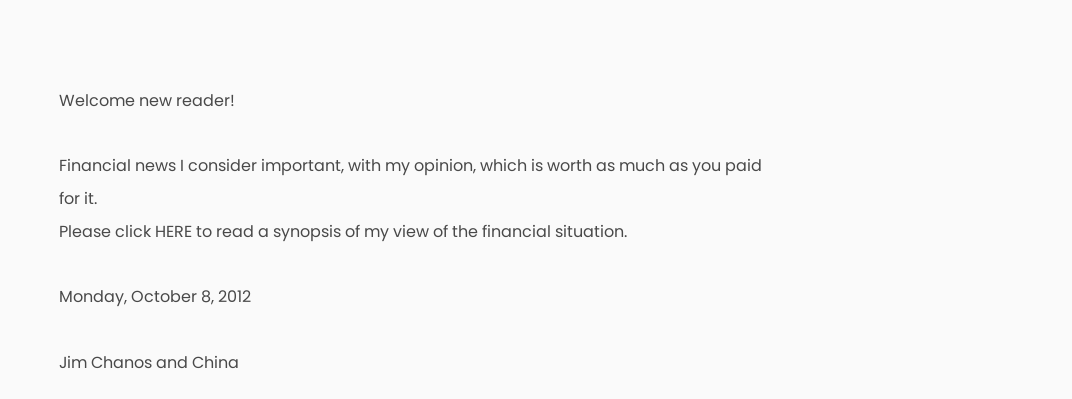Welcome new reader!

Financial news I consider important, with my opinion, which is worth as much as you paid for it.
Please click HERE to read a synopsis of my view of the financial situation.

Monday, October 8, 2012

Jim Chanos and China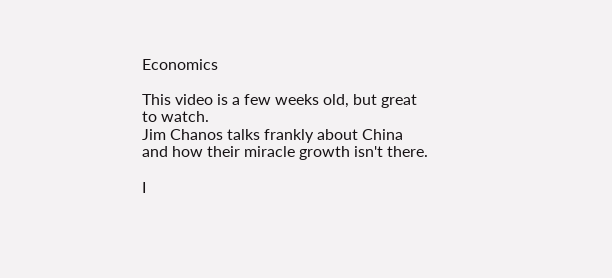Economics

This video is a few weeks old, but great to watch.
Jim Chanos talks frankly about China and how their miracle growth isn't there.

I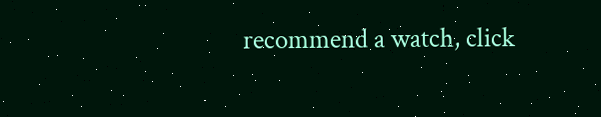recommend a watch, click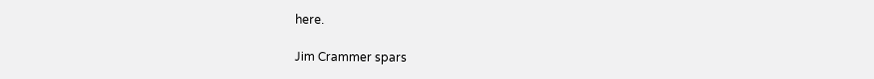here.

Jim Crammer spars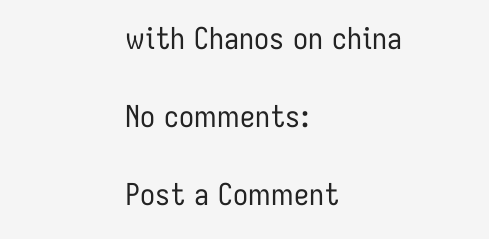with Chanos on china

No comments:

Post a Comment